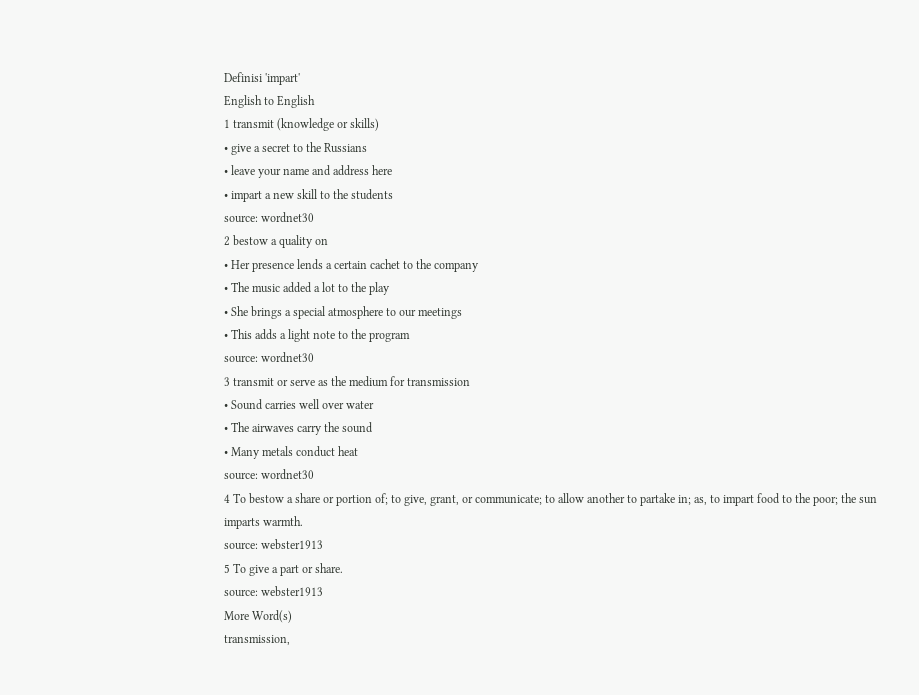Definisi 'impart'
English to English
1 transmit (knowledge or skills)
• give a secret to the Russians
• leave your name and address here
• impart a new skill to the students
source: wordnet30
2 bestow a quality on
• Her presence lends a certain cachet to the company
• The music added a lot to the play
• She brings a special atmosphere to our meetings
• This adds a light note to the program
source: wordnet30
3 transmit or serve as the medium for transmission
• Sound carries well over water
• The airwaves carry the sound
• Many metals conduct heat
source: wordnet30
4 To bestow a share or portion of; to give, grant, or communicate; to allow another to partake in; as, to impart food to the poor; the sun imparts warmth.
source: webster1913
5 To give a part or share.
source: webster1913
More Word(s)
transmission,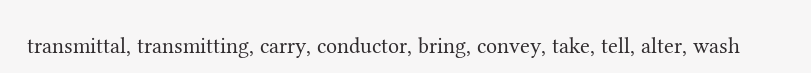transmittal, transmitting, carry, conductor, bring, convey, take, tell, alter, wash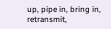up, pipe in, bring in, retransmit,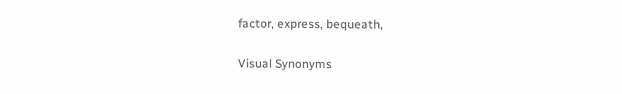factor, express, bequeath,

Visual Synonyms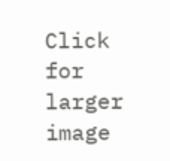Click for larger image